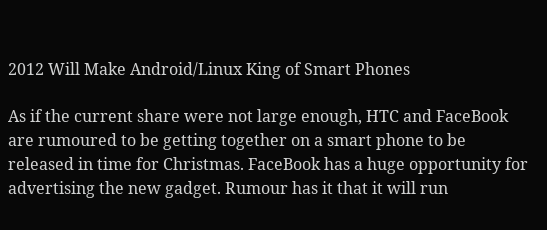2012 Will Make Android/Linux King of Smart Phones

As if the current share were not large enough, HTC and FaceBook are rumoured to be getting together on a smart phone to be released in time for Christmas. FaceBook has a huge opportunity for advertising the new gadget. Rumour has it that it will run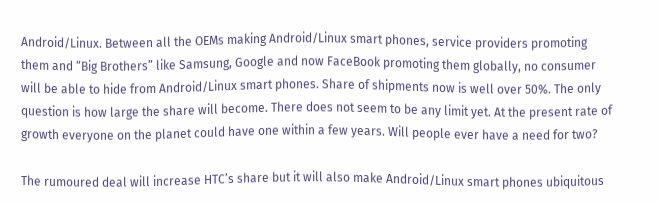Android/Linux. Between all the OEMs making Android/Linux smart phones, service providers promoting them and “Big Brothers” like Samsung, Google and now FaceBook promoting them globally, no consumer will be able to hide from Android/Linux smart phones. Share of shipments now is well over 50%. The only question is how large the share will become. There does not seem to be any limit yet. At the present rate of growth everyone on the planet could have one within a few years. Will people ever have a need for two?

The rumoured deal will increase HTC’s share but it will also make Android/Linux smart phones ubiquitous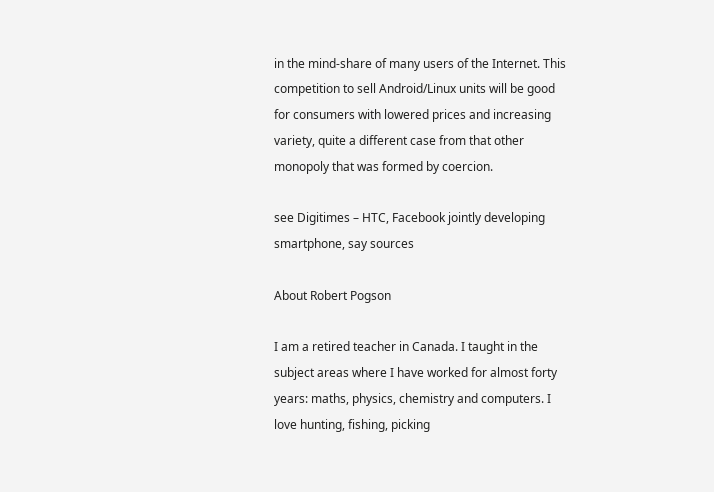in the mind-share of many users of the Internet. This competition to sell Android/Linux units will be good for consumers with lowered prices and increasing variety, quite a different case from that other monopoly that was formed by coercion.

see Digitimes – HTC, Facebook jointly developing smartphone, say sources

About Robert Pogson

I am a retired teacher in Canada. I taught in the subject areas where I have worked for almost forty years: maths, physics, chemistry and computers. I love hunting, fishing, picking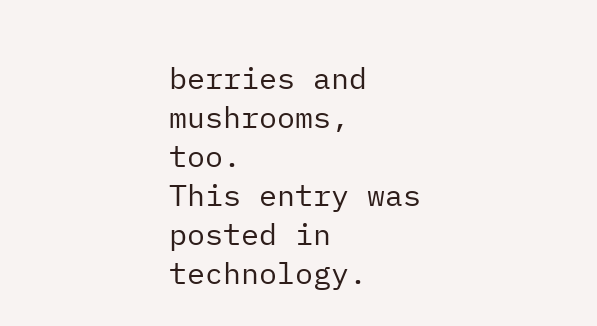berries and mushrooms, too.
This entry was posted in technology.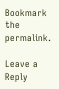Bookmark the permalink.

Leave a Reply